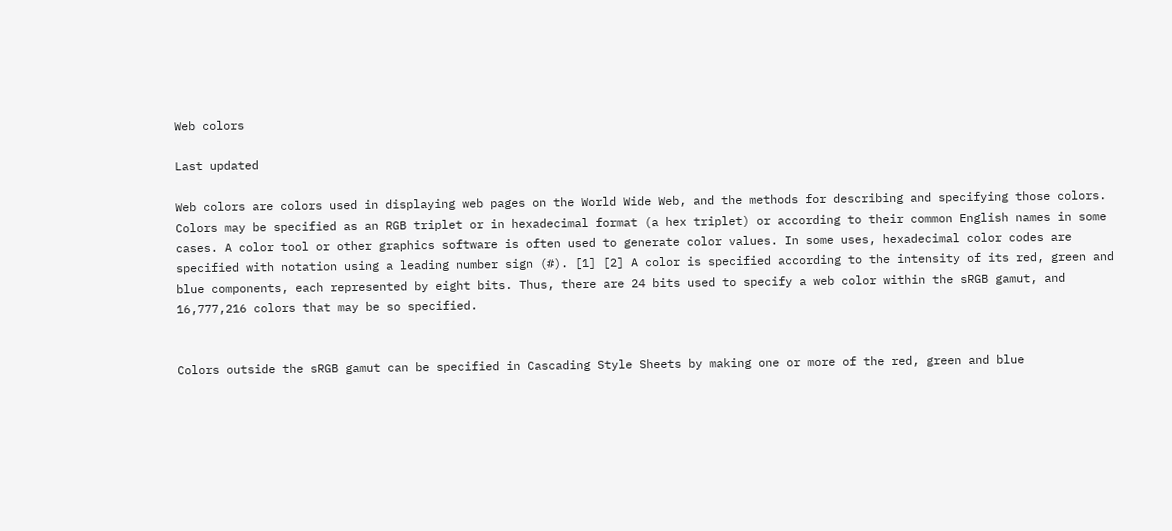Web colors

Last updated

Web colors are colors used in displaying web pages on the World Wide Web, and the methods for describing and specifying those colors. Colors may be specified as an RGB triplet or in hexadecimal format (a hex triplet) or according to their common English names in some cases. A color tool or other graphics software is often used to generate color values. In some uses, hexadecimal color codes are specified with notation using a leading number sign (#). [1] [2] A color is specified according to the intensity of its red, green and blue components, each represented by eight bits. Thus, there are 24 bits used to specify a web color within the sRGB gamut, and 16,777,216 colors that may be so specified.


Colors outside the sRGB gamut can be specified in Cascading Style Sheets by making one or more of the red, green and blue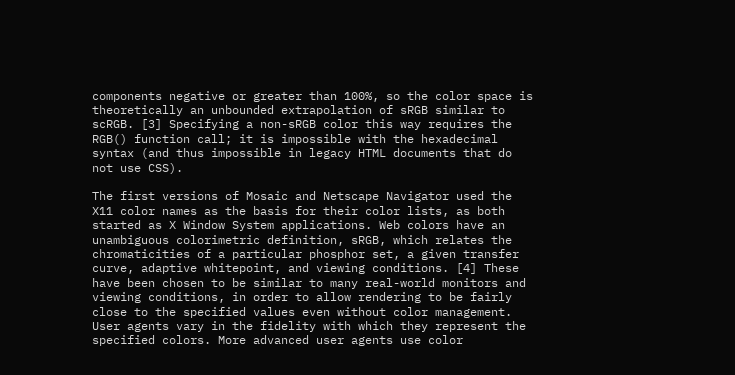components negative or greater than 100%, so the color space is theoretically an unbounded extrapolation of sRGB similar to scRGB. [3] Specifying a non-sRGB color this way requires the RGB() function call; it is impossible with the hexadecimal syntax (and thus impossible in legacy HTML documents that do not use CSS).

The first versions of Mosaic and Netscape Navigator used the X11 color names as the basis for their color lists, as both started as X Window System applications. Web colors have an unambiguous colorimetric definition, sRGB, which relates the chromaticities of a particular phosphor set, a given transfer curve, adaptive whitepoint, and viewing conditions. [4] These have been chosen to be similar to many real-world monitors and viewing conditions, in order to allow rendering to be fairly close to the specified values even without color management. User agents vary in the fidelity with which they represent the specified colors. More advanced user agents use color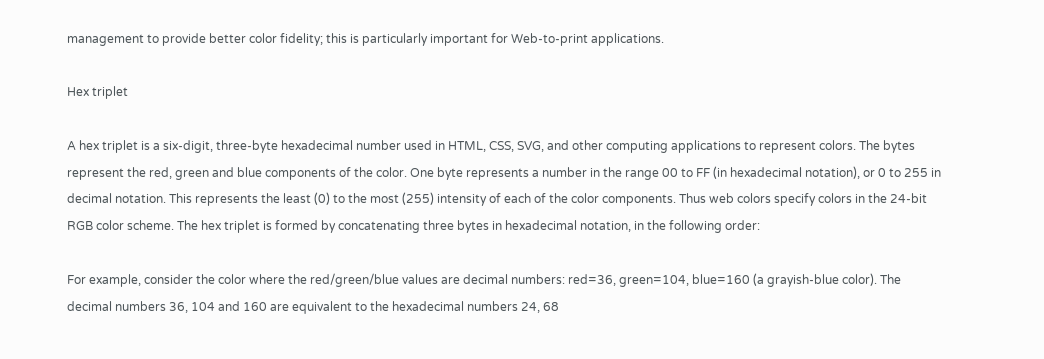management to provide better color fidelity; this is particularly important for Web-to-print applications.

Hex triplet

A hex triplet is a six-digit, three-byte hexadecimal number used in HTML, CSS, SVG, and other computing applications to represent colors. The bytes represent the red, green and blue components of the color. One byte represents a number in the range 00 to FF (in hexadecimal notation), or 0 to 255 in decimal notation. This represents the least (0) to the most (255) intensity of each of the color components. Thus web colors specify colors in the 24-bit RGB color scheme. The hex triplet is formed by concatenating three bytes in hexadecimal notation, in the following order:

For example, consider the color where the red/green/blue values are decimal numbers: red=36, green=104, blue=160 (a grayish-blue color). The decimal numbers 36, 104 and 160 are equivalent to the hexadecimal numbers 24, 68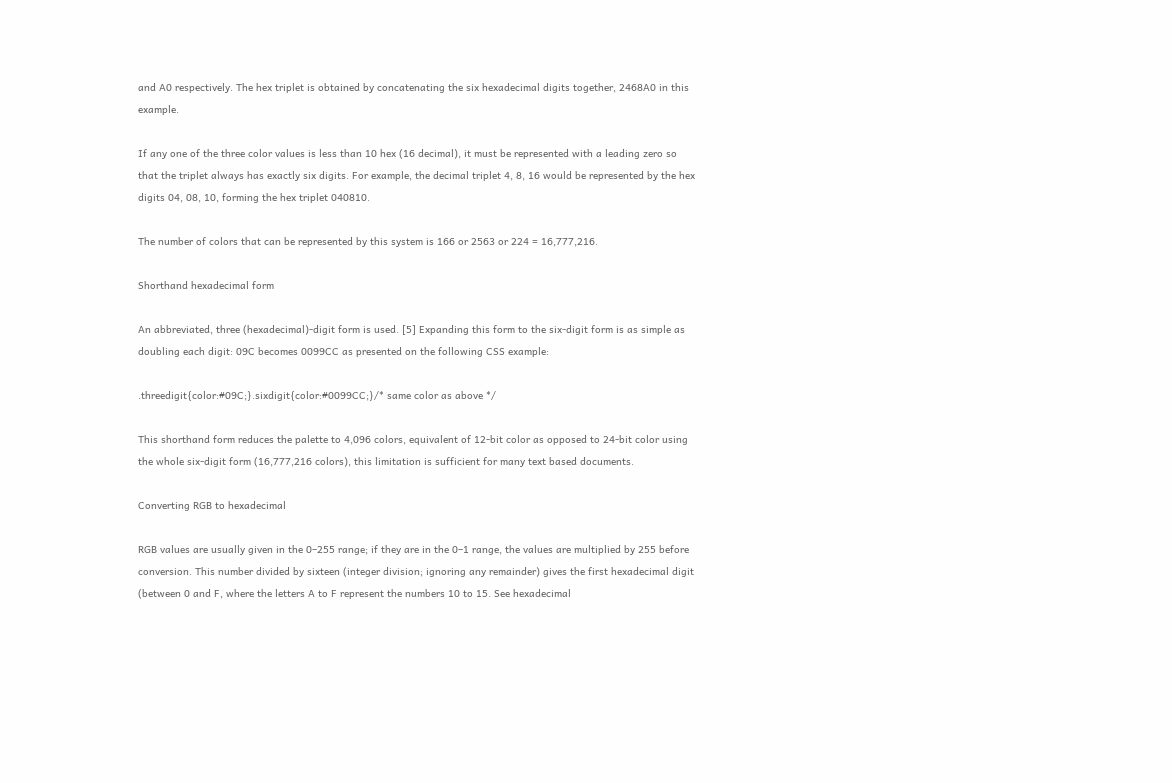and A0 respectively. The hex triplet is obtained by concatenating the six hexadecimal digits together, 2468A0 in this example.

If any one of the three color values is less than 10 hex (16 decimal), it must be represented with a leading zero so that the triplet always has exactly six digits. For example, the decimal triplet 4, 8, 16 would be represented by the hex digits 04, 08, 10, forming the hex triplet 040810.

The number of colors that can be represented by this system is 166 or 2563 or 224 = 16,777,216.

Shorthand hexadecimal form

An abbreviated, three (hexadecimal)-digit form is used. [5] Expanding this form to the six-digit form is as simple as doubling each digit: 09C becomes 0099CC as presented on the following CSS example:

.threedigit{color:#09C;}.sixdigit{color:#0099CC;}/* same color as above */

This shorthand form reduces the palette to 4,096 colors, equivalent of 12-bit color as opposed to 24-bit color using the whole six-digit form (16,777,216 colors), this limitation is sufficient for many text based documents.

Converting RGB to hexadecimal

RGB values are usually given in the 0–255 range; if they are in the 0–1 range, the values are multiplied by 255 before conversion. This number divided by sixteen (integer division; ignoring any remainder) gives the first hexadecimal digit (between 0 and F, where the letters A to F represent the numbers 10 to 15. See hexadecimal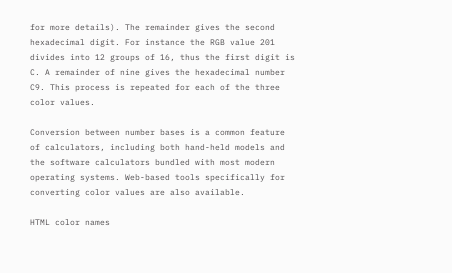for more details). The remainder gives the second hexadecimal digit. For instance the RGB value 201 divides into 12 groups of 16, thus the first digit is C. A remainder of nine gives the hexadecimal number C9. This process is repeated for each of the three color values.

Conversion between number bases is a common feature of calculators, including both hand-held models and the software calculators bundled with most modern operating systems. Web-based tools specifically for converting color values are also available.

HTML color names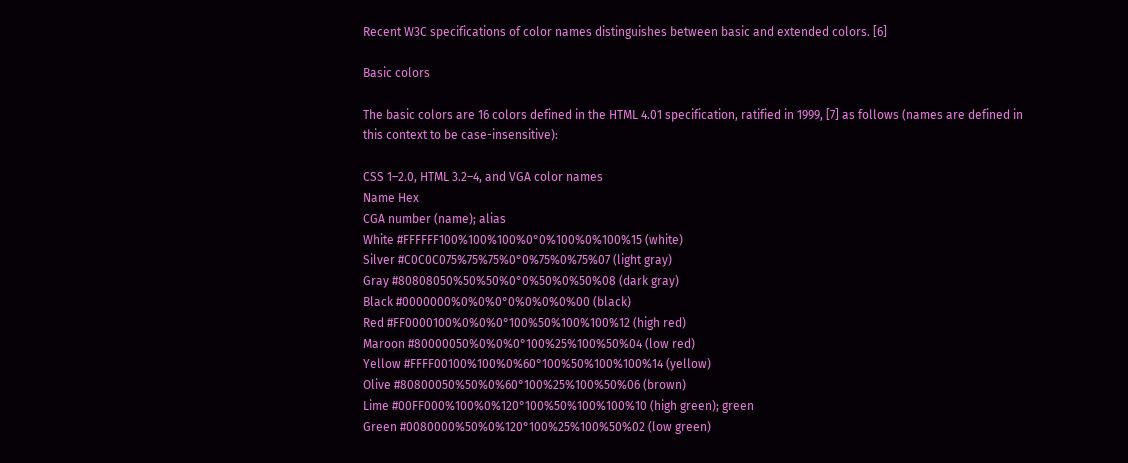Recent W3C specifications of color names distinguishes between basic and extended colors. [6]

Basic colors

The basic colors are 16 colors defined in the HTML 4.01 specification, ratified in 1999, [7] as follows (names are defined in this context to be case-insensitive):

CSS 1–2.0, HTML 3.2–4, and VGA color names
Name Hex
CGA number (name); alias
White #FFFFFF100%100%100%0°0%100%0%100%15 (white)
Silver #C0C0C075%75%75%0°0%75%0%75%07 (light gray)
Gray #80808050%50%50%0°0%50%0%50%08 (dark gray)
Black #0000000%0%0%0°0%0%0%0%00 (black)
Red #FF0000100%0%0%0°100%50%100%100%12 (high red)
Maroon #80000050%0%0%0°100%25%100%50%04 (low red)
Yellow #FFFF00100%100%0%60°100%50%100%100%14 (yellow)
Olive #80800050%50%0%60°100%25%100%50%06 (brown)
Lime #00FF000%100%0%120°100%50%100%100%10 (high green); green
Green #0080000%50%0%120°100%25%100%50%02 (low green)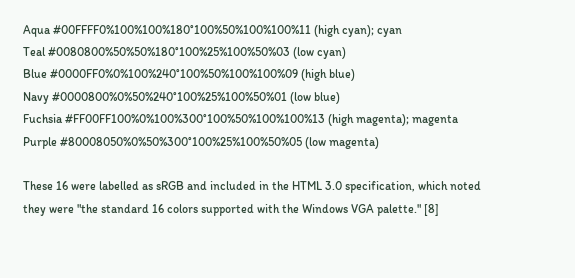Aqua #00FFFF0%100%100%180°100%50%100%100%11 (high cyan); cyan
Teal #0080800%50%50%180°100%25%100%50%03 (low cyan)
Blue #0000FF0%0%100%240°100%50%100%100%09 (high blue)
Navy #0000800%0%50%240°100%25%100%50%01 (low blue)
Fuchsia #FF00FF100%0%100%300°100%50%100%100%13 (high magenta); magenta
Purple #80008050%0%50%300°100%25%100%50%05 (low magenta)

These 16 were labelled as sRGB and included in the HTML 3.0 specification, which noted they were "the standard 16 colors supported with the Windows VGA palette." [8]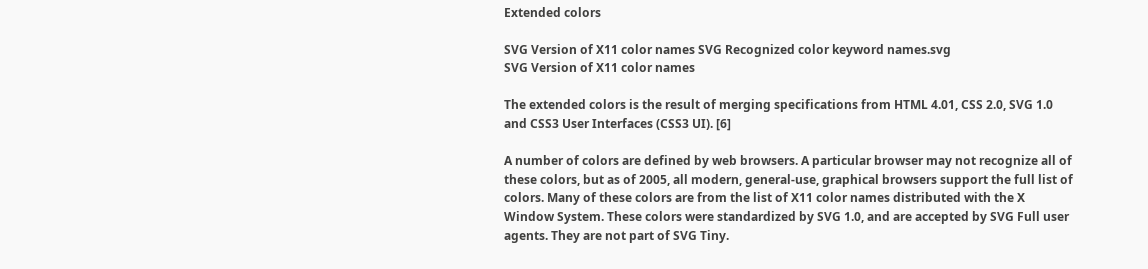Extended colors

SVG Version of X11 color names SVG Recognized color keyword names.svg
SVG Version of X11 color names

The extended colors is the result of merging specifications from HTML 4.01, CSS 2.0, SVG 1.0 and CSS3 User Interfaces (CSS3 UI). [6]

A number of colors are defined by web browsers. A particular browser may not recognize all of these colors, but as of 2005, all modern, general-use, graphical browsers support the full list of colors. Many of these colors are from the list of X11 color names distributed with the X Window System. These colors were standardized by SVG 1.0, and are accepted by SVG Full user agents. They are not part of SVG Tiny.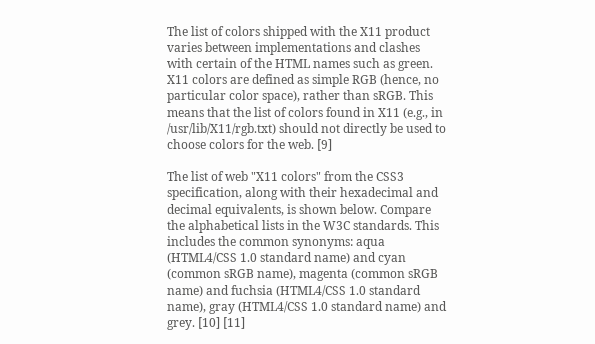The list of colors shipped with the X11 product varies between implementations and clashes with certain of the HTML names such as green. X11 colors are defined as simple RGB (hence, no particular color space), rather than sRGB. This means that the list of colors found in X11 (e.g., in /usr/lib/X11/rgb.txt) should not directly be used to choose colors for the web. [9]

The list of web "X11 colors" from the CSS3 specification, along with their hexadecimal and decimal equivalents, is shown below. Compare the alphabetical lists in the W3C standards. This includes the common synonyms: aqua (HTML4/CSS 1.0 standard name) and cyan (common sRGB name), magenta (common sRGB name) and fuchsia (HTML4/CSS 1.0 standard name), gray (HTML4/CSS 1.0 standard name) and grey. [10] [11]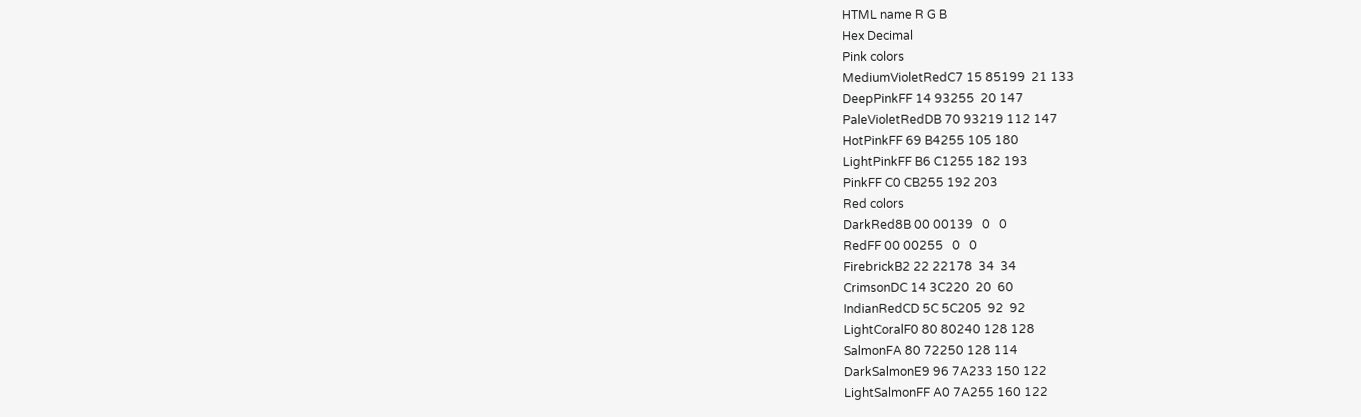HTML name R G B
Hex Decimal
Pink colors
MediumVioletRedC7 15 85199  21 133
DeepPinkFF 14 93255  20 147
PaleVioletRedDB 70 93219 112 147
HotPinkFF 69 B4255 105 180
LightPinkFF B6 C1255 182 193
PinkFF C0 CB255 192 203
Red colors
DarkRed8B 00 00139   0   0
RedFF 00 00255   0   0
FirebrickB2 22 22178  34  34
CrimsonDC 14 3C220  20  60
IndianRedCD 5C 5C205  92  92
LightCoralF0 80 80240 128 128
SalmonFA 80 72250 128 114
DarkSalmonE9 96 7A233 150 122
LightSalmonFF A0 7A255 160 122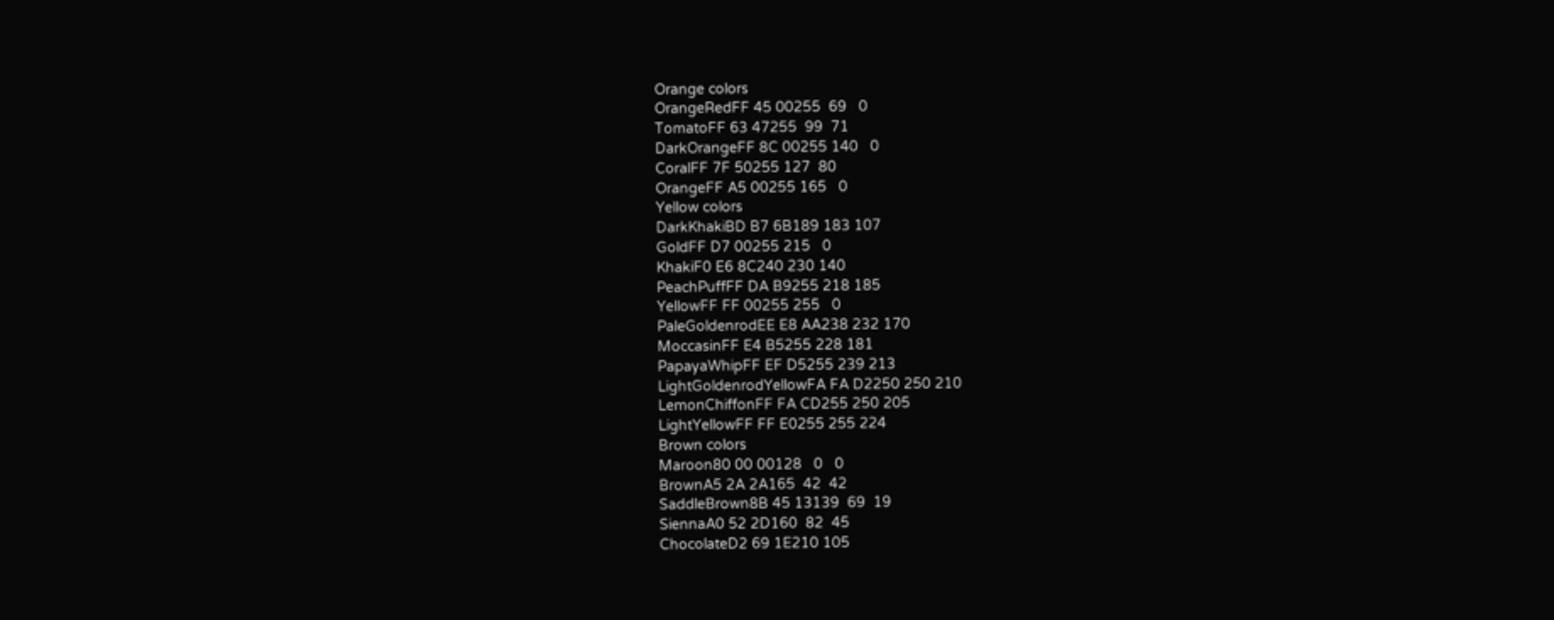Orange colors
OrangeRedFF 45 00255  69   0
TomatoFF 63 47255  99  71
DarkOrangeFF 8C 00255 140   0
CoralFF 7F 50255 127  80
OrangeFF A5 00255 165   0
Yellow colors
DarkKhakiBD B7 6B189 183 107
GoldFF D7 00255 215   0
KhakiF0 E6 8C240 230 140
PeachPuffFF DA B9255 218 185
YellowFF FF 00255 255   0
PaleGoldenrodEE E8 AA238 232 170
MoccasinFF E4 B5255 228 181
PapayaWhipFF EF D5255 239 213
LightGoldenrodYellowFA FA D2250 250 210
LemonChiffonFF FA CD255 250 205
LightYellowFF FF E0255 255 224
Brown colors
Maroon80 00 00128   0   0
BrownA5 2A 2A165  42  42
SaddleBrown8B 45 13139  69  19
SiennaA0 52 2D160  82  45
ChocolateD2 69 1E210 105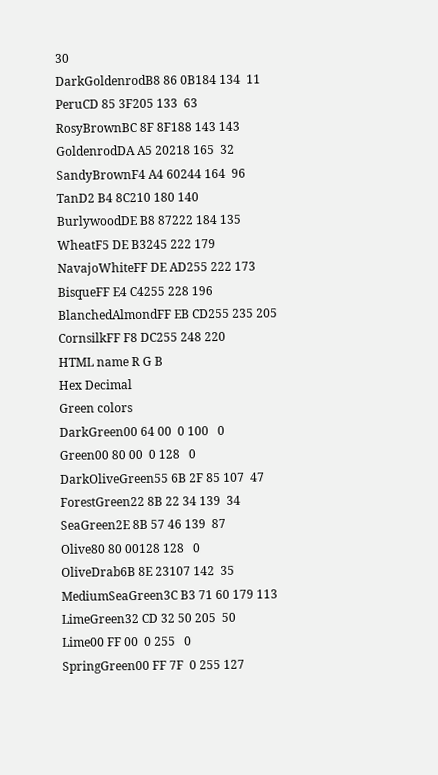30
DarkGoldenrodB8 86 0B184 134  11
PeruCD 85 3F205 133  63
RosyBrownBC 8F 8F188 143 143
GoldenrodDA A5 20218 165  32
SandyBrownF4 A4 60244 164  96
TanD2 B4 8C210 180 140
BurlywoodDE B8 87222 184 135
WheatF5 DE B3245 222 179
NavajoWhiteFF DE AD255 222 173
BisqueFF E4 C4255 228 196
BlanchedAlmondFF EB CD255 235 205
CornsilkFF F8 DC255 248 220
HTML name R G B
Hex Decimal
Green colors
DarkGreen00 64 00  0 100   0
Green00 80 00  0 128   0
DarkOliveGreen55 6B 2F 85 107  47
ForestGreen22 8B 22 34 139  34
SeaGreen2E 8B 57 46 139  87
Olive80 80 00128 128   0
OliveDrab6B 8E 23107 142  35
MediumSeaGreen3C B3 71 60 179 113
LimeGreen32 CD 32 50 205  50
Lime00 FF 00  0 255   0
SpringGreen00 FF 7F  0 255 127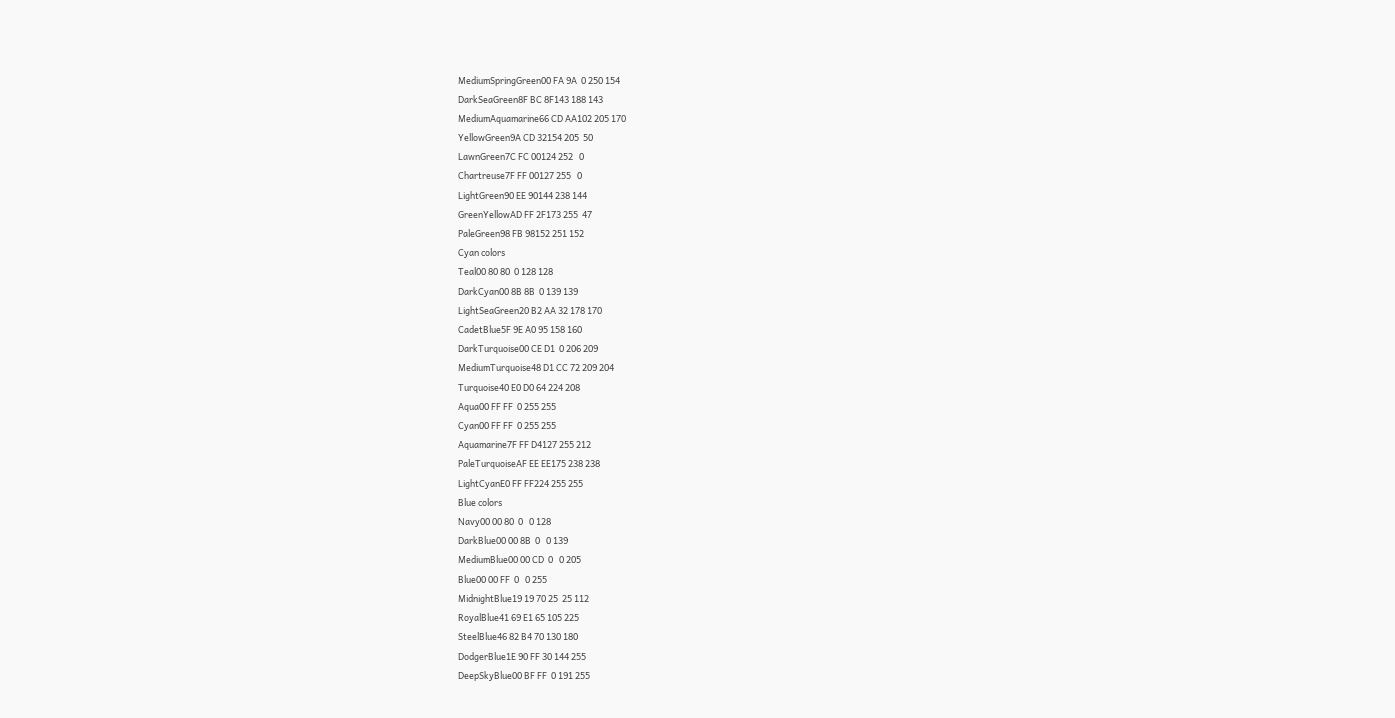MediumSpringGreen00 FA 9A  0 250 154
DarkSeaGreen8F BC 8F143 188 143
MediumAquamarine66 CD AA102 205 170
YellowGreen9A CD 32154 205  50
LawnGreen7C FC 00124 252   0
Chartreuse7F FF 00127 255   0
LightGreen90 EE 90144 238 144
GreenYellowAD FF 2F173 255  47
PaleGreen98 FB 98152 251 152
Cyan colors
Teal00 80 80  0 128 128
DarkCyan00 8B 8B  0 139 139
LightSeaGreen20 B2 AA 32 178 170
CadetBlue5F 9E A0 95 158 160
DarkTurquoise00 CE D1  0 206 209
MediumTurquoise48 D1 CC 72 209 204
Turquoise40 E0 D0 64 224 208
Aqua00 FF FF  0 255 255
Cyan00 FF FF  0 255 255
Aquamarine7F FF D4127 255 212
PaleTurquoiseAF EE EE175 238 238
LightCyanE0 FF FF224 255 255
Blue colors
Navy00 00 80  0   0 128
DarkBlue00 00 8B  0   0 139
MediumBlue00 00 CD  0   0 205
Blue00 00 FF  0   0 255
MidnightBlue19 19 70 25  25 112
RoyalBlue41 69 E1 65 105 225
SteelBlue46 82 B4 70 130 180
DodgerBlue1E 90 FF 30 144 255
DeepSkyBlue00 BF FF  0 191 255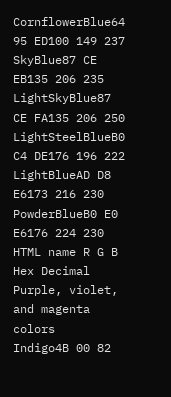CornflowerBlue64 95 ED100 149 237
SkyBlue87 CE EB135 206 235
LightSkyBlue87 CE FA135 206 250
LightSteelBlueB0 C4 DE176 196 222
LightBlueAD D8 E6173 216 230
PowderBlueB0 E0 E6176 224 230
HTML name R G B
Hex Decimal
Purple, violet, and magenta colors
Indigo4B 00 82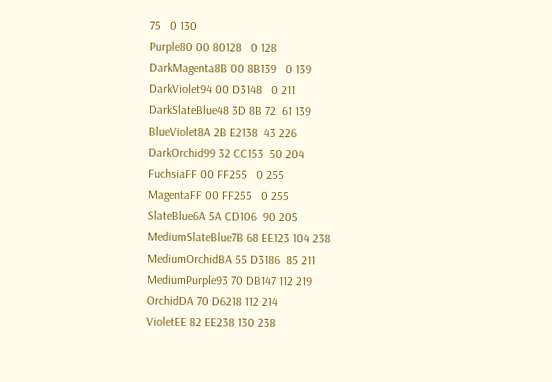75   0 130
Purple80 00 80128   0 128
DarkMagenta8B 00 8B139   0 139
DarkViolet94 00 D3148   0 211
DarkSlateBlue48 3D 8B 72  61 139
BlueViolet8A 2B E2138  43 226
DarkOrchid99 32 CC153  50 204
FuchsiaFF 00 FF255   0 255
MagentaFF 00 FF255   0 255
SlateBlue6A 5A CD106  90 205
MediumSlateBlue7B 68 EE123 104 238
MediumOrchidBA 55 D3186  85 211
MediumPurple93 70 DB147 112 219
OrchidDA 70 D6218 112 214
VioletEE 82 EE238 130 238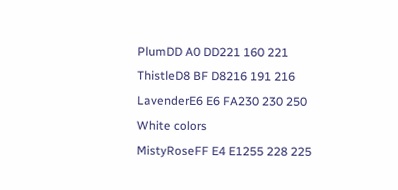PlumDD A0 DD221 160 221
ThistleD8 BF D8216 191 216
LavenderE6 E6 FA230 230 250
White colors
MistyRoseFF E4 E1255 228 225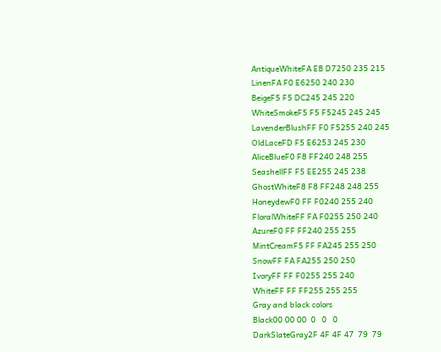AntiqueWhiteFA EB D7250 235 215
LinenFA F0 E6250 240 230
BeigeF5 F5 DC245 245 220
WhiteSmokeF5 F5 F5245 245 245
LavenderBlushFF F0 F5255 240 245
OldLaceFD F5 E6253 245 230
AliceBlueF0 F8 FF240 248 255
SeashellFF F5 EE255 245 238
GhostWhiteF8 F8 FF248 248 255
HoneydewF0 FF F0240 255 240
FloralWhiteFF FA F0255 250 240
AzureF0 FF FF240 255 255
MintCreamF5 FF FA245 255 250
SnowFF FA FA255 250 250
IvoryFF FF F0255 255 240
WhiteFF FF FF255 255 255
Gray and black colors
Black00 00 00  0   0   0
DarkSlateGray2F 4F 4F 47  79  79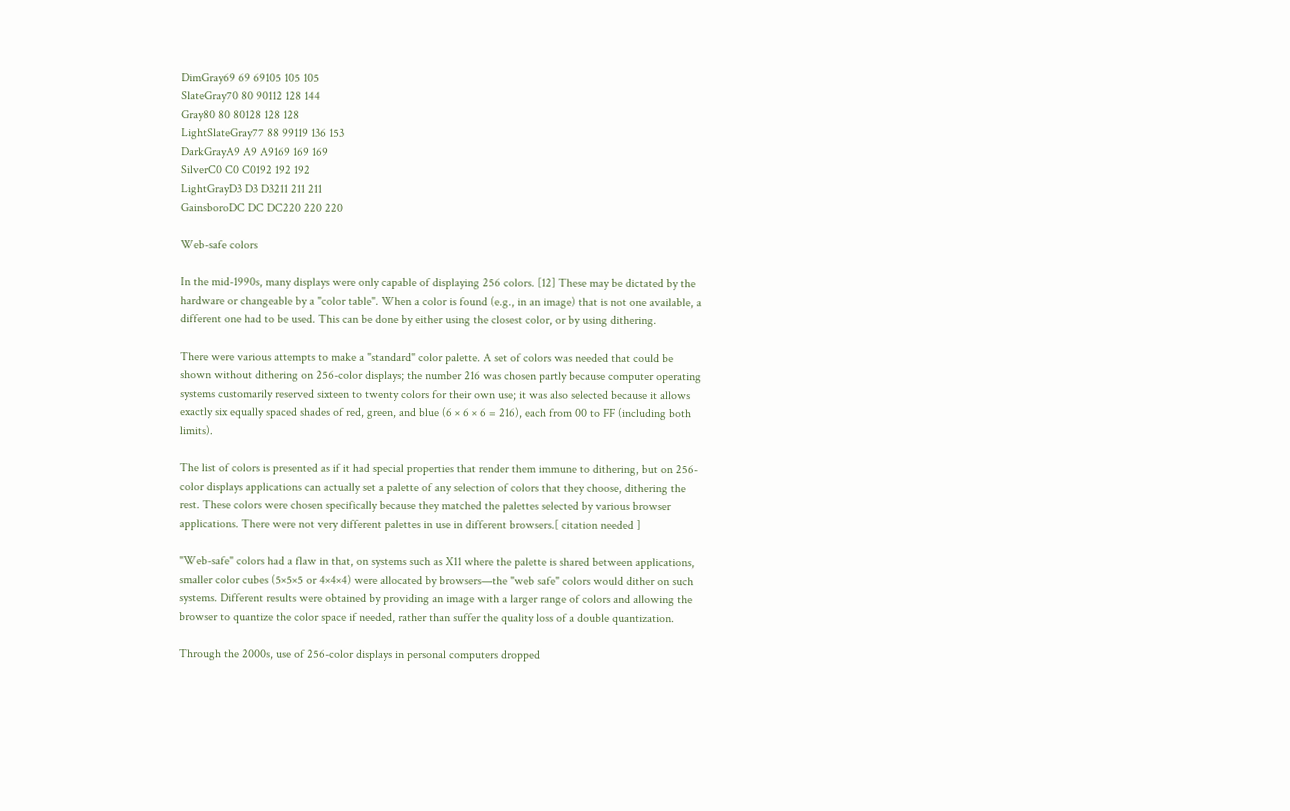DimGray69 69 69105 105 105
SlateGray70 80 90112 128 144
Gray80 80 80128 128 128
LightSlateGray77 88 99119 136 153
DarkGrayA9 A9 A9169 169 169
SilverC0 C0 C0192 192 192
LightGrayD3 D3 D3211 211 211
GainsboroDC DC DC220 220 220

Web-safe colors

In the mid-1990s, many displays were only capable of displaying 256 colors. [12] These may be dictated by the hardware or changeable by a "color table". When a color is found (e.g., in an image) that is not one available, a different one had to be used. This can be done by either using the closest color, or by using dithering.

There were various attempts to make a "standard" color palette. A set of colors was needed that could be shown without dithering on 256-color displays; the number 216 was chosen partly because computer operating systems customarily reserved sixteen to twenty colors for their own use; it was also selected because it allows exactly six equally spaced shades of red, green, and blue (6 × 6 × 6 = 216), each from 00 to FF (including both limits).

The list of colors is presented as if it had special properties that render them immune to dithering, but on 256-color displays applications can actually set a palette of any selection of colors that they choose, dithering the rest. These colors were chosen specifically because they matched the palettes selected by various browser applications. There were not very different palettes in use in different browsers.[ citation needed ]

"Web-safe" colors had a flaw in that, on systems such as X11 where the palette is shared between applications, smaller color cubes (5×5×5 or 4×4×4) were allocated by browsers—the "web safe" colors would dither on such systems. Different results were obtained by providing an image with a larger range of colors and allowing the browser to quantize the color space if needed, rather than suffer the quality loss of a double quantization.

Through the 2000s, use of 256-color displays in personal computers dropped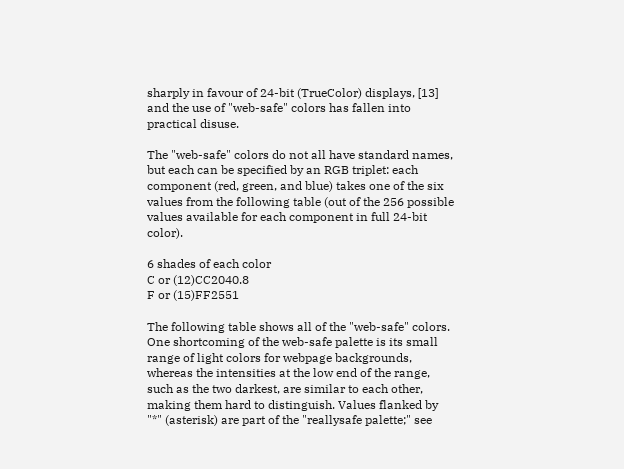sharply in favour of 24-bit (TrueColor) displays, [13] and the use of "web-safe" colors has fallen into practical disuse.

The "web-safe" colors do not all have standard names, but each can be specified by an RGB triplet: each component (red, green, and blue) takes one of the six values from the following table (out of the 256 possible values available for each component in full 24-bit color).

6 shades of each color
C or (12)CC2040.8
F or (15)FF2551

The following table shows all of the "web-safe" colors. One shortcoming of the web-safe palette is its small range of light colors for webpage backgrounds, whereas the intensities at the low end of the range, such as the two darkest, are similar to each other, making them hard to distinguish. Values flanked by "*" (asterisk) are part of the "reallysafe palette;" see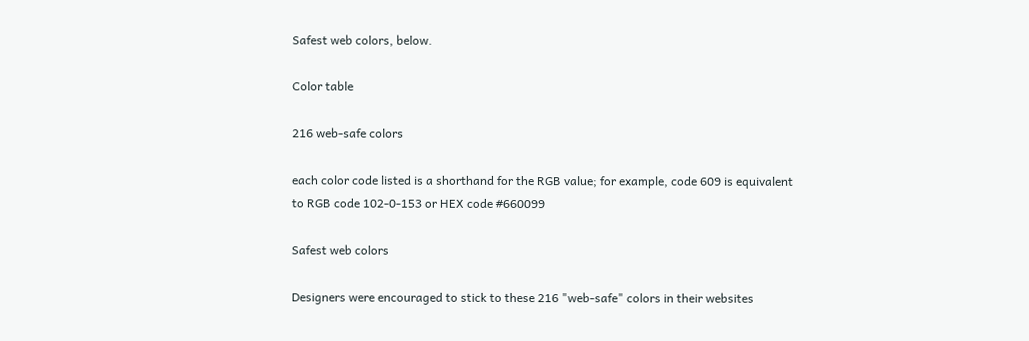Safest web colors, below.

Color table

216 web-safe colors

each color code listed is a shorthand for the RGB value; for example, code 609 is equivalent to RGB code 102-0-153 or HEX code #660099

Safest web colors

Designers were encouraged to stick to these 216 "web-safe" colors in their websites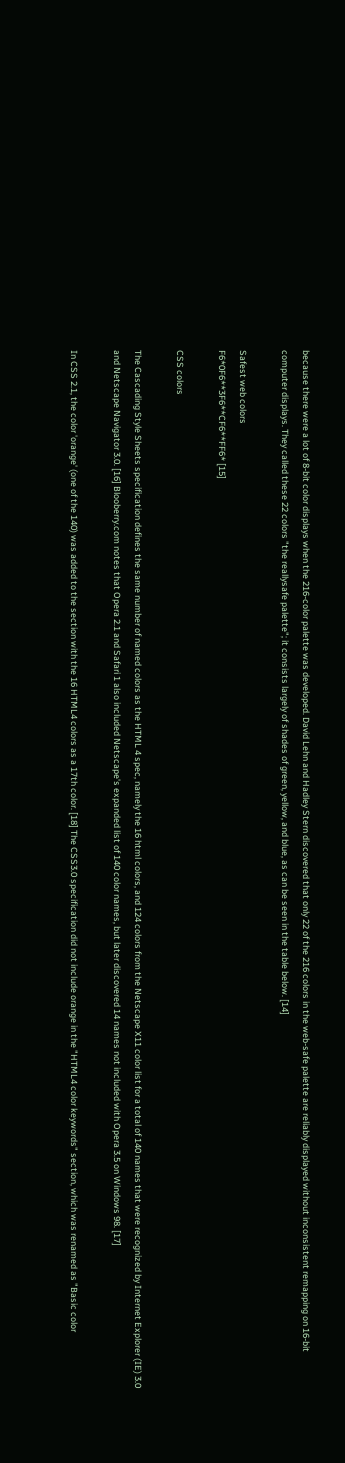because there were a lot of 8-bit color displays when the 216-color palette was developed. David Lehn and Hadley Stern discovered that only 22 of the 216 colors in the web-safe palette are reliably displayed without inconsistent remapping on 16-bit computer displays. They called these 22 colors "the reallysafe palette"; it consists largely of shades of green, yellow, and blue, as can be seen in the table below. [14]

Safest web colors
F6*0F6**3F6**CF6**FF6* [15]

CSS colors

The Cascading Style Sheets specification defines the same number of named colors as the HTML 4 spec, namely the 16 html colors, and 124 colors from the Netscape X11 color list for a total of 140 names that were recognized by Internet Explorer (IE) 3.0 and Netscape Navigator 3.0. [16] Blooberry.com notes that Opera 2.1 and Safari 1 also included Netscape's expanded list of 140 color names, but later discovered 14 names not included with Opera 3.5 on Windows 98. [17]

In CSS 2.1, the color 'orange' (one of the 140) was added to the section with the 16 HTML4 colors as a 17th color. [18] The CSS3.0 specification did not include orange in the "HTML4 color keywords" section, which was renamed as "Basic color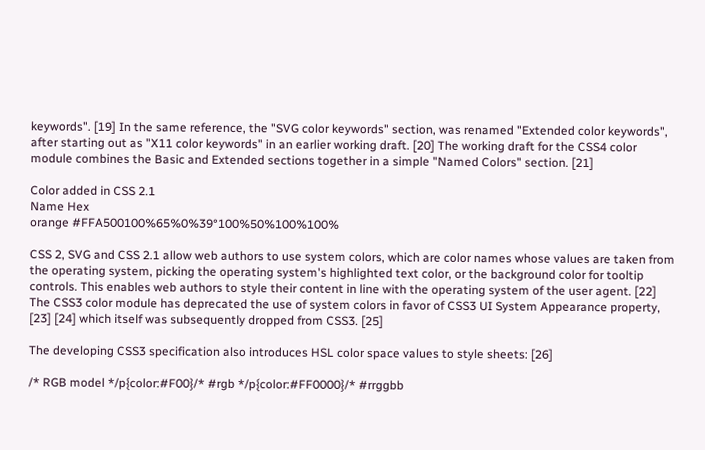keywords". [19] In the same reference, the "SVG color keywords" section, was renamed "Extended color keywords", after starting out as "X11 color keywords" in an earlier working draft. [20] The working draft for the CSS4 color module combines the Basic and Extended sections together in a simple "Named Colors" section. [21]

Color added in CSS 2.1
Name Hex
orange #FFA500100%65%0%39°100%50%100%100%

CSS 2, SVG and CSS 2.1 allow web authors to use system colors, which are color names whose values are taken from the operating system, picking the operating system's highlighted text color, or the background color for tooltip controls. This enables web authors to style their content in line with the operating system of the user agent. [22] The CSS3 color module has deprecated the use of system colors in favor of CSS3 UI System Appearance property, [23] [24] which itself was subsequently dropped from CSS3. [25]

The developing CSS3 specification also introduces HSL color space values to style sheets: [26]

/* RGB model */p{color:#F00}/* #rgb */p{color:#FF0000}/* #rrggbb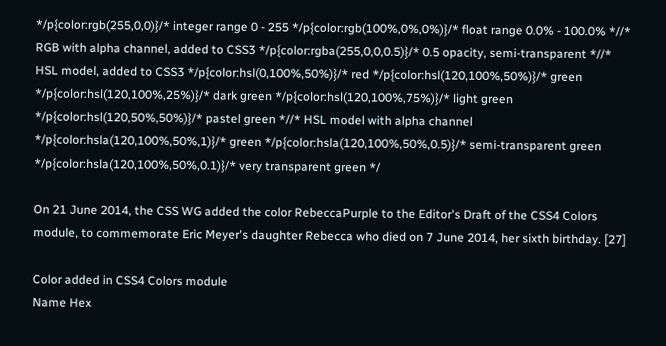*/p{color:rgb(255,0,0)}/* integer range 0 - 255 */p{color:rgb(100%,0%,0%)}/* float range 0.0% - 100.0% *//* RGB with alpha channel, added to CSS3 */p{color:rgba(255,0,0,0.5)}/* 0.5 opacity, semi-transparent *//* HSL model, added to CSS3 */p{color:hsl(0,100%,50%)}/* red */p{color:hsl(120,100%,50%)}/* green */p{color:hsl(120,100%,25%)}/* dark green */p{color:hsl(120,100%,75%)}/* light green */p{color:hsl(120,50%,50%)}/* pastel green *//* HSL model with alpha channel */p{color:hsla(120,100%,50%,1)}/* green */p{color:hsla(120,100%,50%,0.5)}/* semi-transparent green */p{color:hsla(120,100%,50%,0.1)}/* very transparent green */

On 21 June 2014, the CSS WG added the color RebeccaPurple to the Editor's Draft of the CSS4 Colors module, to commemorate Eric Meyer's daughter Rebecca who died on 7 June 2014, her sixth birthday. [27]

Color added in CSS4 Colors module
Name Hex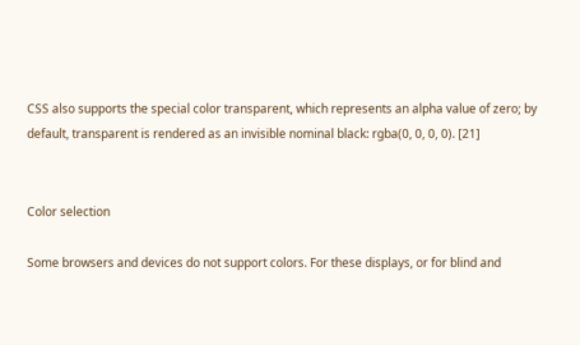CSS also supports the special color transparent, which represents an alpha value of zero; by default, transparent is rendered as an invisible nominal black: rgba(0, 0, 0, 0). [21]


Color selection

Some browsers and devices do not support colors. For these displays, or for blind and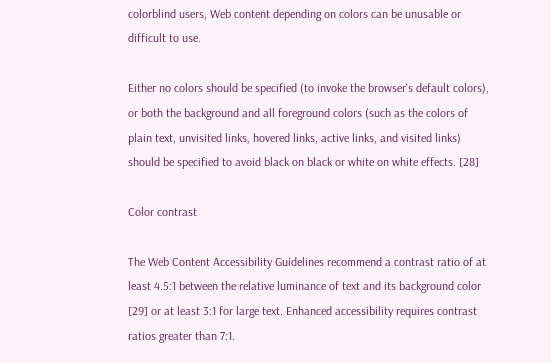colorblind users, Web content depending on colors can be unusable or difficult to use.

Either no colors should be specified (to invoke the browser's default colors), or both the background and all foreground colors (such as the colors of plain text, unvisited links, hovered links, active links, and visited links) should be specified to avoid black on black or white on white effects. [28]

Color contrast

The Web Content Accessibility Guidelines recommend a contrast ratio of at least 4.5:1 between the relative luminance of text and its background color [29] or at least 3:1 for large text. Enhanced accessibility requires contrast ratios greater than 7:1.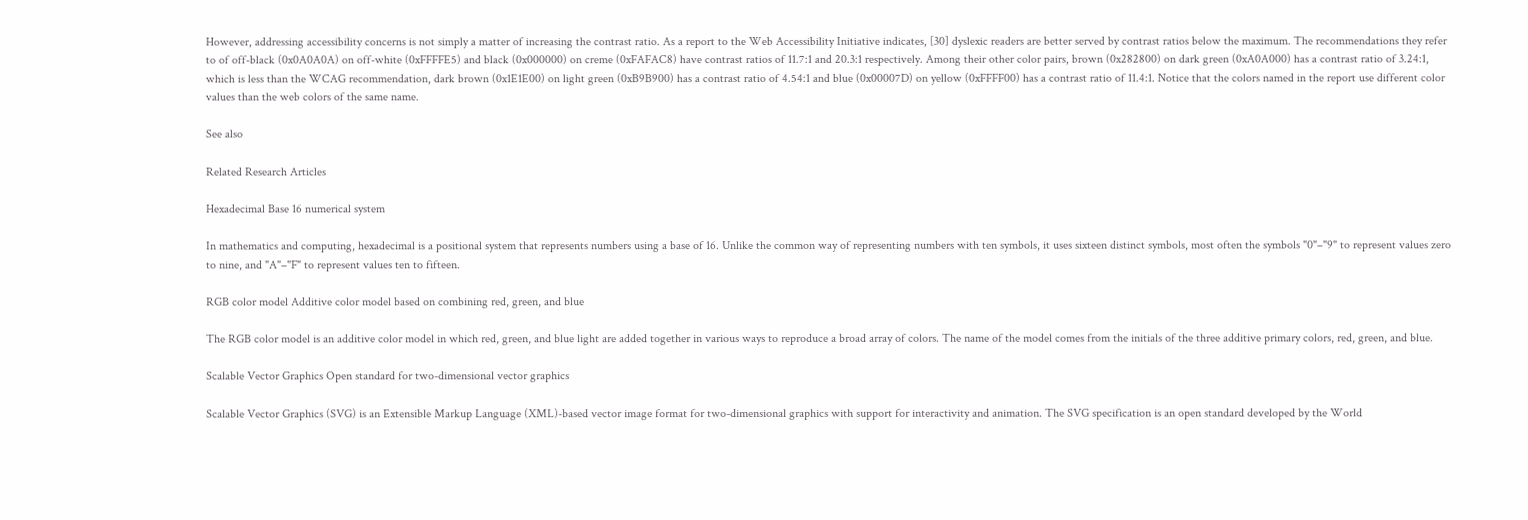However, addressing accessibility concerns is not simply a matter of increasing the contrast ratio. As a report to the Web Accessibility Initiative indicates, [30] dyslexic readers are better served by contrast ratios below the maximum. The recommendations they refer to of off-black (0x0A0A0A) on off-white (0xFFFFE5) and black (0x000000) on creme (0xFAFAC8) have contrast ratios of 11.7:1 and 20.3:1 respectively. Among their other color pairs, brown (0x282800) on dark green (0xA0A000) has a contrast ratio of 3.24:1, which is less than the WCAG recommendation, dark brown (0x1E1E00) on light green (0xB9B900) has a contrast ratio of 4.54:1 and blue (0x00007D) on yellow (0xFFFF00) has a contrast ratio of 11.4:1. Notice that the colors named in the report use different color values than the web colors of the same name.

See also

Related Research Articles

Hexadecimal Base 16 numerical system

In mathematics and computing, hexadecimal is a positional system that represents numbers using a base of 16. Unlike the common way of representing numbers with ten symbols, it uses sixteen distinct symbols, most often the symbols "0"–"9" to represent values zero to nine, and "A"–"F" to represent values ten to fifteen.

RGB color model Additive color model based on combining red, green, and blue

The RGB color model is an additive color model in which red, green, and blue light are added together in various ways to reproduce a broad array of colors. The name of the model comes from the initials of the three additive primary colors, red, green, and blue.

Scalable Vector Graphics Open standard for two-dimensional vector graphics

Scalable Vector Graphics (SVG) is an Extensible Markup Language (XML)-based vector image format for two-dimensional graphics with support for interactivity and animation. The SVG specification is an open standard developed by the World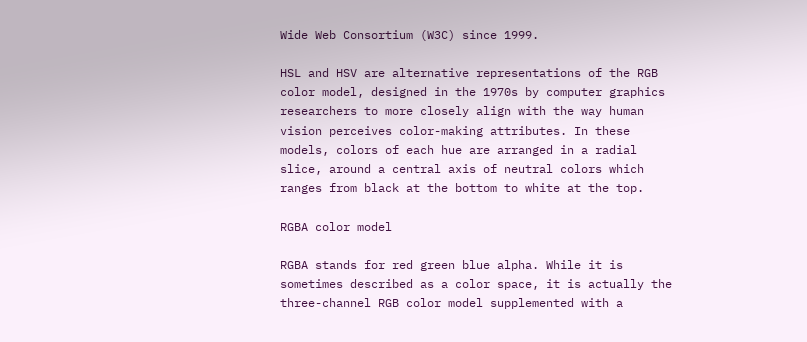Wide Web Consortium (W3C) since 1999.

HSL and HSV are alternative representations of the RGB color model, designed in the 1970s by computer graphics researchers to more closely align with the way human vision perceives color-making attributes. In these models, colors of each hue are arranged in a radial slice, around a central axis of neutral colors which ranges from black at the bottom to white at the top.

RGBA color model

RGBA stands for red green blue alpha. While it is sometimes described as a color space, it is actually the three-channel RGB color model supplemented with a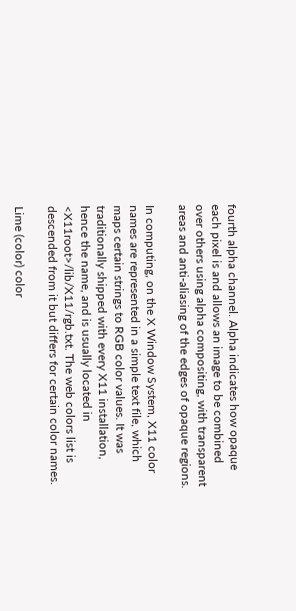fourth alpha channel. Alpha indicates how opaque each pixel is and allows an image to be combined over others using alpha compositing, with transparent areas and anti-aliasing of the edges of opaque regions.

In computing, on the X Window System, X11 color names are represented in a simple text file, which maps certain strings to RGB color values. It was traditionally shipped with every X11 installation, hence the name, and is usually located in <X11root>/lib/X11/rgb.txt. The web colors list is descended from it but differs for certain color names.

Lime (color) color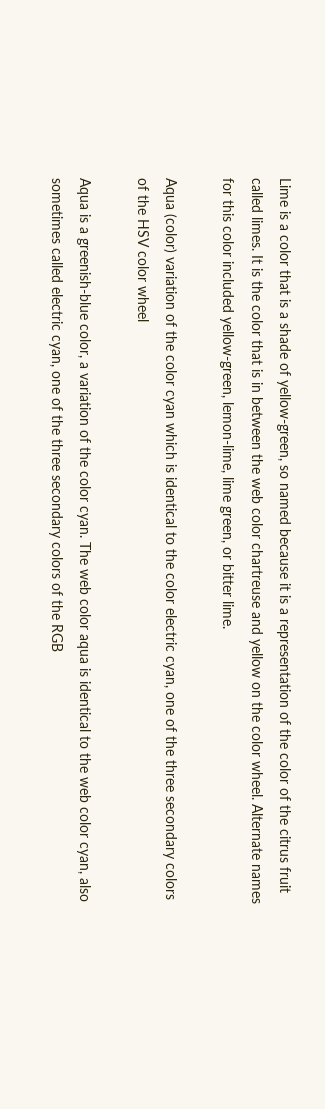Lime is a color that is a shade of yellow-green, so named because it is a representation of the color of the citrus fruit called limes. It is the color that is in between the web color chartreuse and yellow on the color wheel. Alternate names for this color included yellow-green, lemon-lime, lime green, or bitter lime.

Aqua (color) variation of the color cyan which is identical to the color electric cyan, one of the three secondary colors of the HSV color wheel

Aqua is a greenish-blue color, a variation of the color cyan. The web color aqua is identical to the web color cyan, also sometimes called electric cyan, one of the three secondary colors of the RGB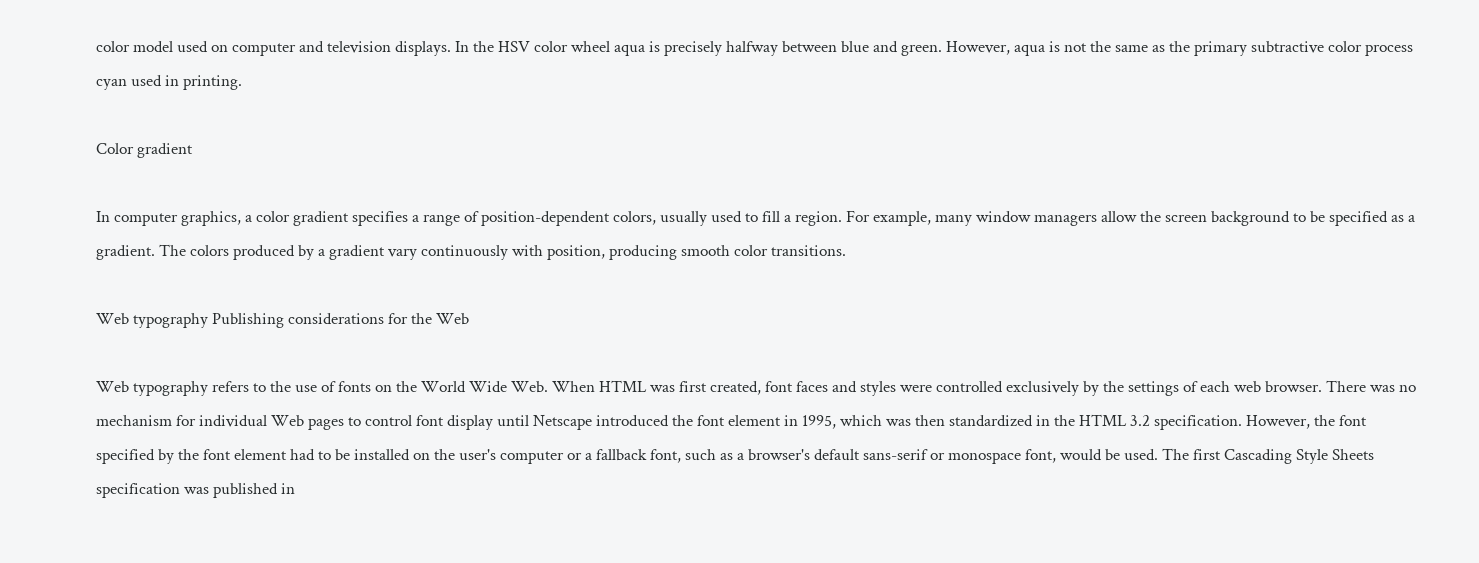color model used on computer and television displays. In the HSV color wheel aqua is precisely halfway between blue and green. However, aqua is not the same as the primary subtractive color process cyan used in printing.

Color gradient

In computer graphics, a color gradient specifies a range of position-dependent colors, usually used to fill a region. For example, many window managers allow the screen background to be specified as a gradient. The colors produced by a gradient vary continuously with position, producing smooth color transitions.

Web typography Publishing considerations for the Web

Web typography refers to the use of fonts on the World Wide Web. When HTML was first created, font faces and styles were controlled exclusively by the settings of each web browser. There was no mechanism for individual Web pages to control font display until Netscape introduced the font element in 1995, which was then standardized in the HTML 3.2 specification. However, the font specified by the font element had to be installed on the user's computer or a fallback font, such as a browser's default sans-serif or monospace font, would be used. The first Cascading Style Sheets specification was published in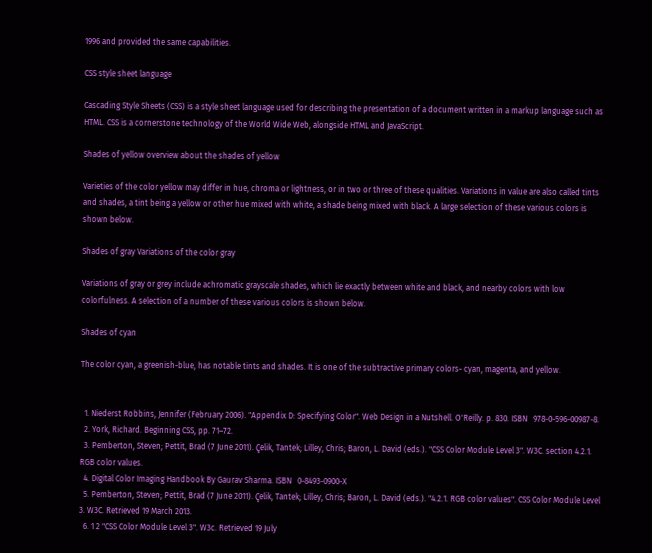1996 and provided the same capabilities.

CSS style sheet language

Cascading Style Sheets (CSS) is a style sheet language used for describing the presentation of a document written in a markup language such as HTML. CSS is a cornerstone technology of the World Wide Web, alongside HTML and JavaScript.

Shades of yellow overview about the shades of yellow

Varieties of the color yellow may differ in hue, chroma or lightness, or in two or three of these qualities. Variations in value are also called tints and shades, a tint being a yellow or other hue mixed with white, a shade being mixed with black. A large selection of these various colors is shown below.

Shades of gray Variations of the color gray

Variations of gray or grey include achromatic grayscale shades, which lie exactly between white and black, and nearby colors with low colorfulness. A selection of a number of these various colors is shown below.

Shades of cyan

The color cyan, a greenish-blue, has notable tints and shades. It is one of the subtractive primary colors- cyan, magenta, and yellow.


  1. Niederst Robbins, Jennifer (February 2006). "Appendix D: Specifying Color". Web Design in a Nutshell. O'Reilly. p. 830. ISBN   978-0-596-00987-8.
  2. York, Richard. Beginning CSS, pp. 71–72.
  3. Pemberton, Steven; Pettit, Brad (7 June 2011). Çelik, Tantek; Lilley, Chris; Baron, L. David (eds.). "CSS Color Module Level 3". W3C. section 4.2.1. RGB color values.
  4. Digital Color Imaging Handbook By Gaurav Sharma. ISBN   0-8493-0900-X
  5. Pemberton, Steven; Pettit, Brad (7 June 2011). Çelik, Tantek; Lilley, Chris; Baron, L. David (eds.). "4.2.1. RGB color values". CSS Color Module Level 3. W3C. Retrieved 19 March 2013.
  6. 1 2 "CSS Color Module Level 3". W3c. Retrieved 19 July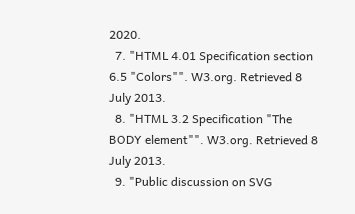2020.
  7. "HTML 4.01 Specification section 6.5 "Colors"". W3.org. Retrieved 8 July 2013.
  8. "HTML 3.2 Specification "The BODY element"". W3.org. Retrieved 8 July 2013.
  9. "Public discussion on SVG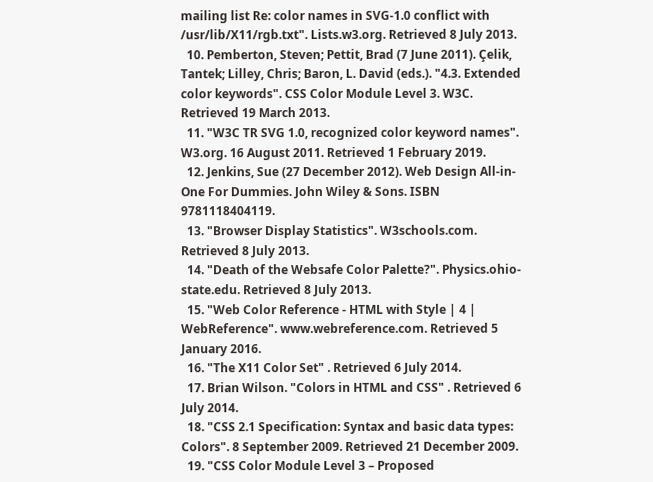mailing list Re: color names in SVG-1.0 conflict with /usr/lib/X11/rgb.txt". Lists.w3.org. Retrieved 8 July 2013.
  10. Pemberton, Steven; Pettit, Brad (7 June 2011). Çelik, Tantek; Lilley, Chris; Baron, L. David (eds.). "4.3. Extended color keywords". CSS Color Module Level 3. W3C. Retrieved 19 March 2013.
  11. "W3C TR SVG 1.0, recognized color keyword names". W3.org. 16 August 2011. Retrieved 1 February 2019.
  12. Jenkins, Sue (27 December 2012). Web Design All-in-One For Dummies. John Wiley & Sons. ISBN   9781118404119.
  13. "Browser Display Statistics". W3schools.com. Retrieved 8 July 2013.
  14. "Death of the Websafe Color Palette?". Physics.ohio-state.edu. Retrieved 8 July 2013.
  15. "Web Color Reference - HTML with Style | 4 | WebReference". www.webreference.com. Retrieved 5 January 2016.
  16. "The X11 Color Set" . Retrieved 6 July 2014.
  17. Brian Wilson. "Colors in HTML and CSS" . Retrieved 6 July 2014.
  18. "CSS 2.1 Specification: Syntax and basic data types: Colors". 8 September 2009. Retrieved 21 December 2009.
  19. "CSS Color Module Level 3 – Proposed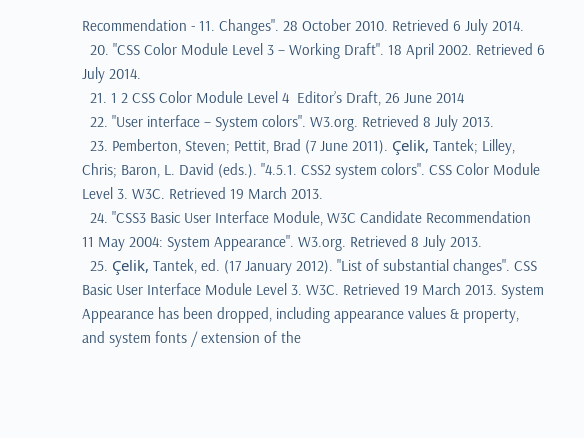Recommendation - 11. Changes". 28 October 2010. Retrieved 6 July 2014.
  20. "CSS Color Module Level 3 – Working Draft". 18 April 2002. Retrieved 6 July 2014.
  21. 1 2 CSS Color Module Level 4  Editor’s Draft, 26 June 2014
  22. "User interface – System colors". W3.org. Retrieved 8 July 2013.
  23. Pemberton, Steven; Pettit, Brad (7 June 2011). Çelik, Tantek; Lilley, Chris; Baron, L. David (eds.). "4.5.1. CSS2 system colors". CSS Color Module Level 3. W3C. Retrieved 19 March 2013.
  24. "CSS3 Basic User Interface Module, W3C Candidate Recommendation 11 May 2004: System Appearance". W3.org. Retrieved 8 July 2013.
  25. Çelik, Tantek, ed. (17 January 2012). "List of substantial changes". CSS Basic User Interface Module Level 3. W3C. Retrieved 19 March 2013. System Appearance has been dropped, including appearance values & property, and system fonts / extension of the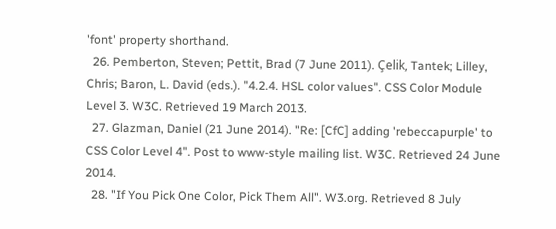'font' property shorthand.
  26. Pemberton, Steven; Pettit, Brad (7 June 2011). Çelik, Tantek; Lilley, Chris; Baron, L. David (eds.). "4.2.4. HSL color values". CSS Color Module Level 3. W3C. Retrieved 19 March 2013.
  27. Glazman, Daniel (21 June 2014). "Re: [CfC] adding 'rebeccapurple' to CSS Color Level 4". Post to www-style mailing list. W3C. Retrieved 24 June 2014.
  28. "If You Pick One Color, Pick Them All". W3.org. Retrieved 8 July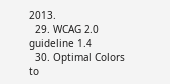2013.
  29. WCAG 2.0 guideline 1.4
  30. Optimal Colors to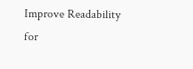Improve Readability for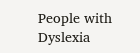People with Dyslexia